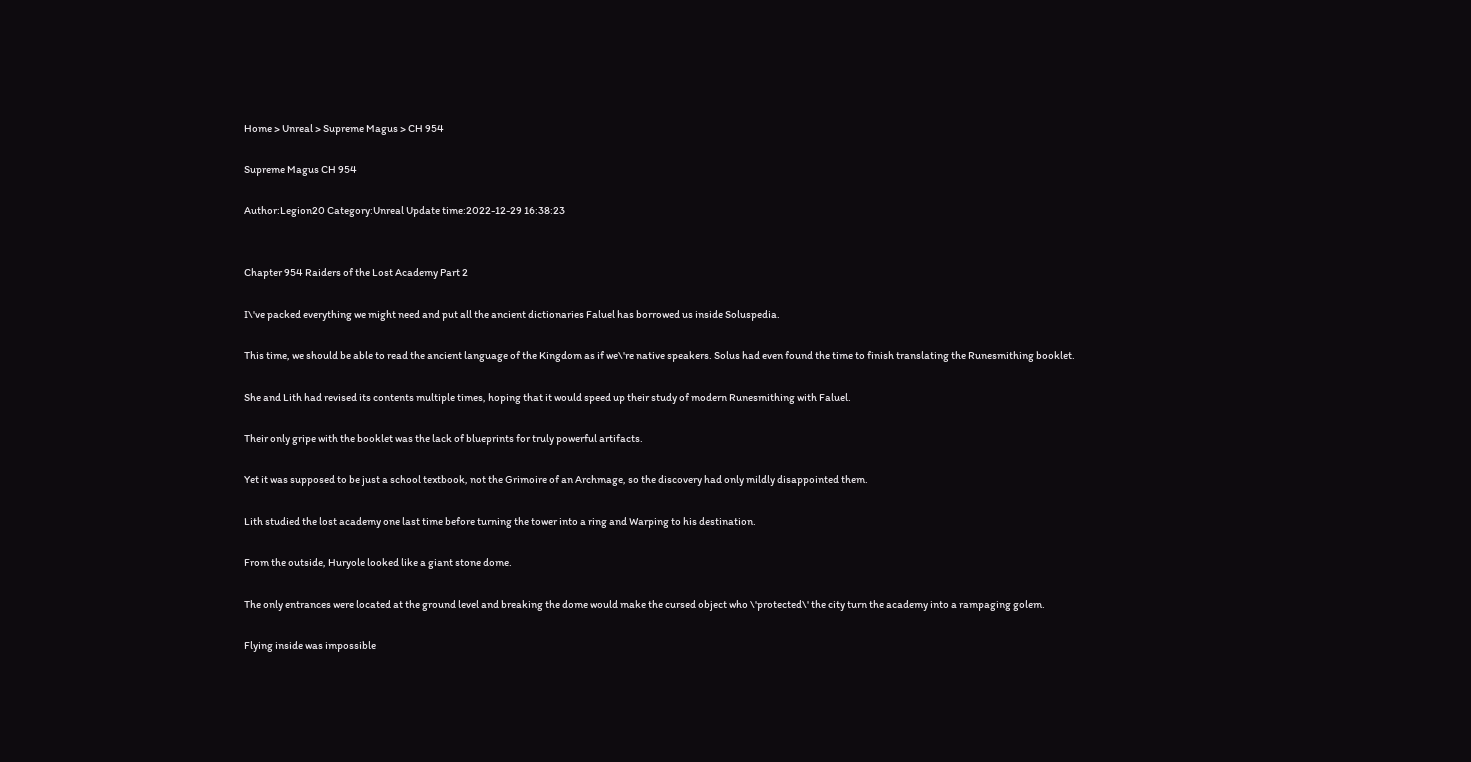Home > Unreal > Supreme Magus > CH 954

Supreme Magus CH 954

Author:Legion20 Category:Unreal Update time:2022-12-29 16:38:23


Chapter 954 Raiders of the Lost Academy Part 2

I\'ve packed everything we might need and put all the ancient dictionaries Faluel has borrowed us inside Soluspedia.

This time, we should be able to read the ancient language of the Kingdom as if we\'re native speakers. Solus had even found the time to finish translating the Runesmithing booklet.

She and Lith had revised its contents multiple times, hoping that it would speed up their study of modern Runesmithing with Faluel.

Their only gripe with the booklet was the lack of blueprints for truly powerful artifacts.

Yet it was supposed to be just a school textbook, not the Grimoire of an Archmage, so the discovery had only mildly disappointed them.

Lith studied the lost academy one last time before turning the tower into a ring and Warping to his destination.

From the outside, Huryole looked like a giant stone dome.

The only entrances were located at the ground level and breaking the dome would make the cursed object who \'protected\' the city turn the academy into a rampaging golem.

Flying inside was impossible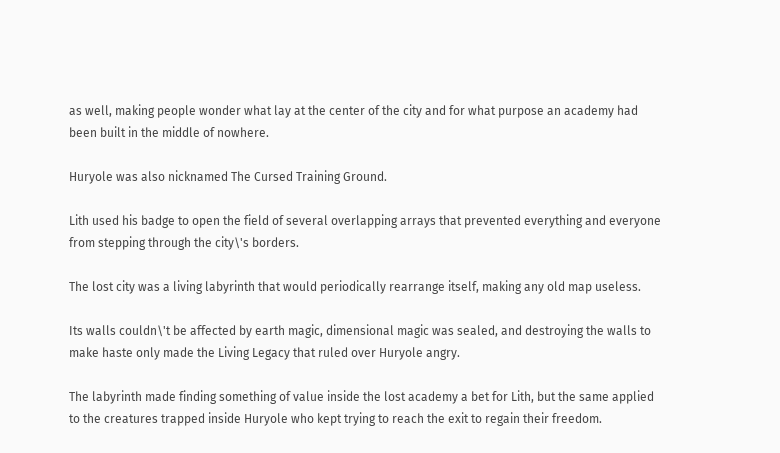as well, making people wonder what lay at the center of the city and for what purpose an academy had been built in the middle of nowhere.

Huryole was also nicknamed The Cursed Training Ground.

Lith used his badge to open the field of several overlapping arrays that prevented everything and everyone from stepping through the city\'s borders.

The lost city was a living labyrinth that would periodically rearrange itself, making any old map useless.

Its walls couldn\'t be affected by earth magic, dimensional magic was sealed, and destroying the walls to make haste only made the Living Legacy that ruled over Huryole angry.

The labyrinth made finding something of value inside the lost academy a bet for Lith, but the same applied to the creatures trapped inside Huryole who kept trying to reach the exit to regain their freedom.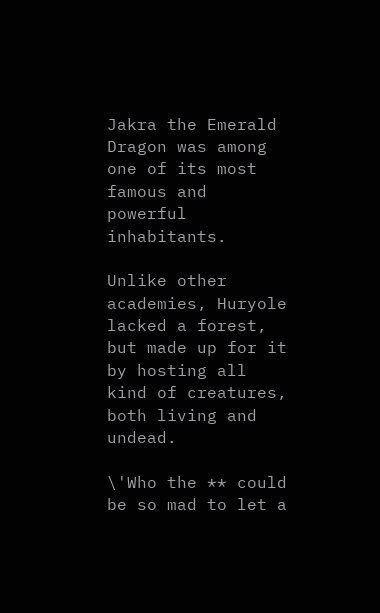Jakra the Emerald Dragon was among one of its most famous and powerful inhabitants.

Unlike other academies, Huryole lacked a forest, but made up for it by hosting all kind of creatures, both living and undead.

\'Who the ** could be so mad to let a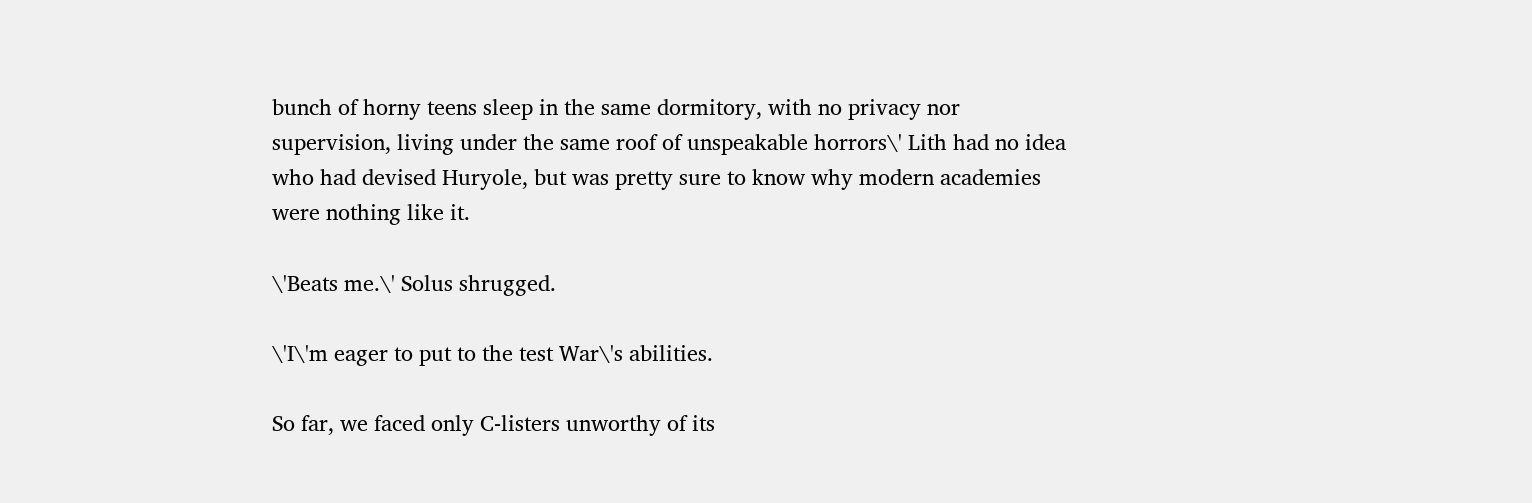bunch of horny teens sleep in the same dormitory, with no privacy nor supervision, living under the same roof of unspeakable horrors\' Lith had no idea who had devised Huryole, but was pretty sure to know why modern academies were nothing like it.

\'Beats me.\' Solus shrugged.

\'I\'m eager to put to the test War\'s abilities.

So far, we faced only C-listers unworthy of its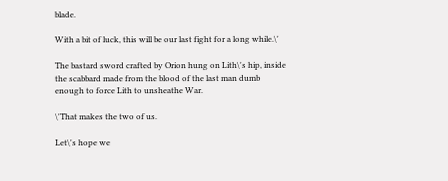blade.

With a bit of luck, this will be our last fight for a long while.\'

The bastard sword crafted by Orion hung on Lith\'s hip, inside the scabbard made from the blood of the last man dumb enough to force Lith to unsheathe War.

\'That makes the two of us.

Let\'s hope we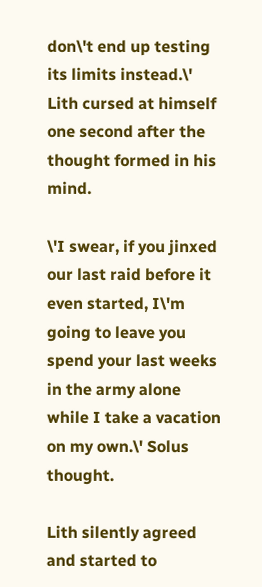don\'t end up testing its limits instead.\' Lith cursed at himself one second after the thought formed in his mind.

\'I swear, if you jinxed our last raid before it even started, I\'m going to leave you spend your last weeks in the army alone while I take a vacation on my own.\' Solus thought.

Lith silently agreed and started to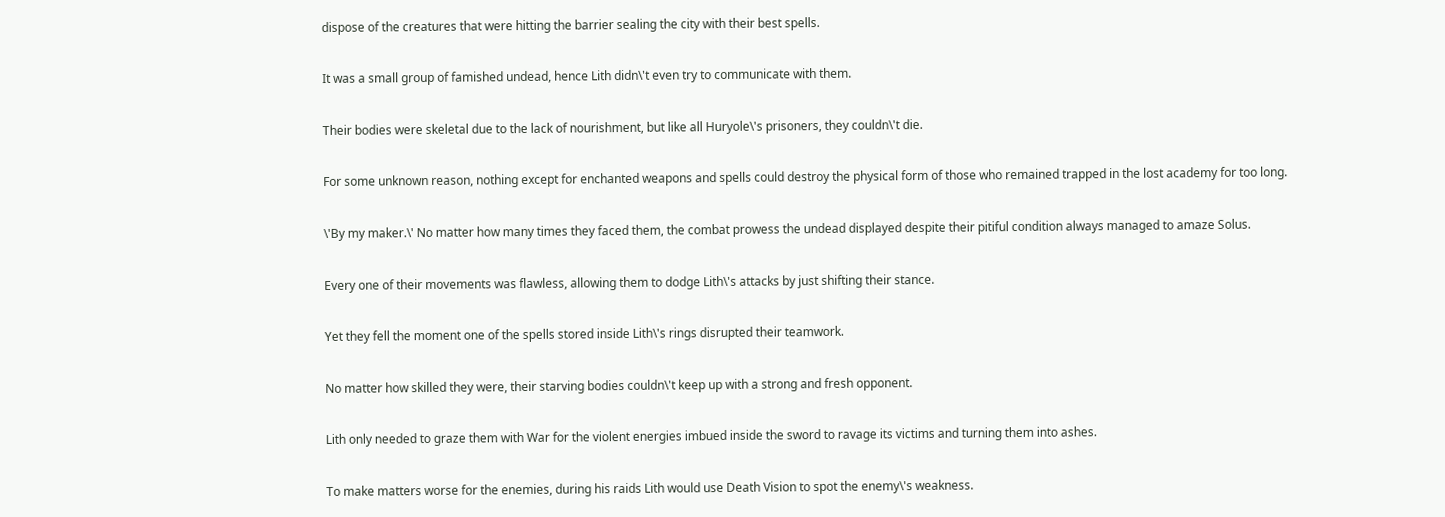dispose of the creatures that were hitting the barrier sealing the city with their best spells.

It was a small group of famished undead, hence Lith didn\'t even try to communicate with them.

Their bodies were skeletal due to the lack of nourishment, but like all Huryole\'s prisoners, they couldn\'t die.

For some unknown reason, nothing except for enchanted weapons and spells could destroy the physical form of those who remained trapped in the lost academy for too long.

\'By my maker.\' No matter how many times they faced them, the combat prowess the undead displayed despite their pitiful condition always managed to amaze Solus.

Every one of their movements was flawless, allowing them to dodge Lith\'s attacks by just shifting their stance.

Yet they fell the moment one of the spells stored inside Lith\'s rings disrupted their teamwork.

No matter how skilled they were, their starving bodies couldn\'t keep up with a strong and fresh opponent.

Lith only needed to graze them with War for the violent energies imbued inside the sword to ravage its victims and turning them into ashes.

To make matters worse for the enemies, during his raids Lith would use Death Vision to spot the enemy\'s weakness.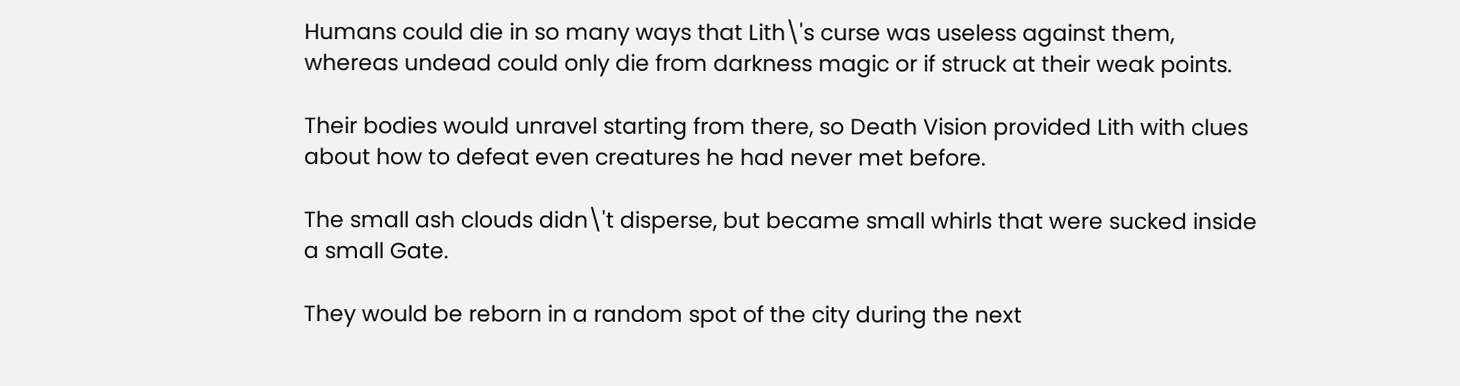Humans could die in so many ways that Lith\'s curse was useless against them, whereas undead could only die from darkness magic or if struck at their weak points.

Their bodies would unravel starting from there, so Death Vision provided Lith with clues about how to defeat even creatures he had never met before.

The small ash clouds didn\'t disperse, but became small whirls that were sucked inside a small Gate.

They would be reborn in a random spot of the city during the next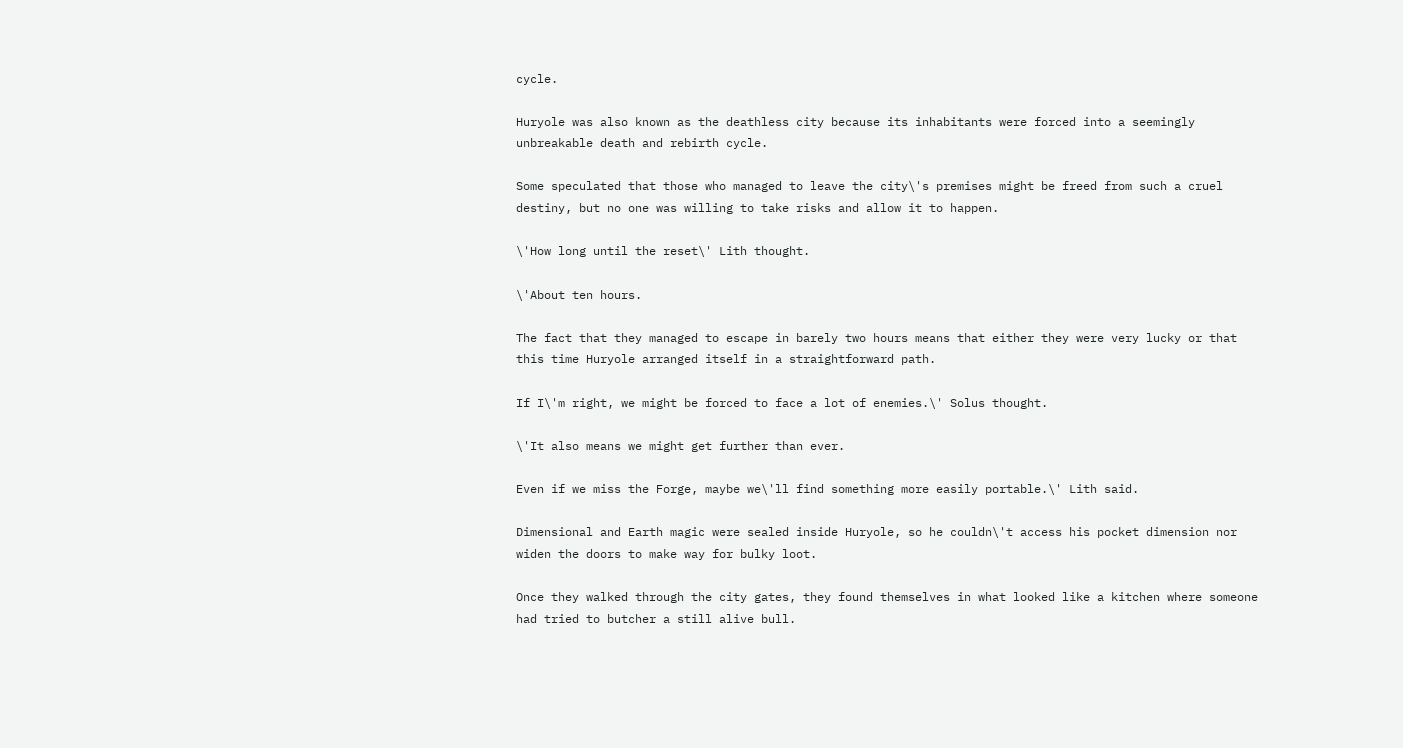cycle.

Huryole was also known as the deathless city because its inhabitants were forced into a seemingly unbreakable death and rebirth cycle.

Some speculated that those who managed to leave the city\'s premises might be freed from such a cruel destiny, but no one was willing to take risks and allow it to happen.

\'How long until the reset\' Lith thought.

\'About ten hours.

The fact that they managed to escape in barely two hours means that either they were very lucky or that this time Huryole arranged itself in a straightforward path.

If I\'m right, we might be forced to face a lot of enemies.\' Solus thought.

\'It also means we might get further than ever.

Even if we miss the Forge, maybe we\'ll find something more easily portable.\' Lith said.

Dimensional and Earth magic were sealed inside Huryole, so he couldn\'t access his pocket dimension nor widen the doors to make way for bulky loot.

Once they walked through the city gates, they found themselves in what looked like a kitchen where someone had tried to butcher a still alive bull.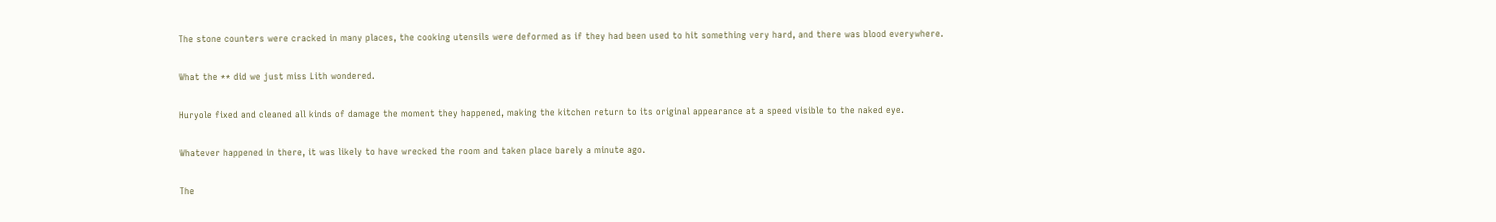The stone counters were cracked in many places, the cooking utensils were deformed as if they had been used to hit something very hard, and there was blood everywhere.

What the ** did we just miss Lith wondered.

Huryole fixed and cleaned all kinds of damage the moment they happened, making the kitchen return to its original appearance at a speed visible to the naked eye.

Whatever happened in there, it was likely to have wrecked the room and taken place barely a minute ago.

The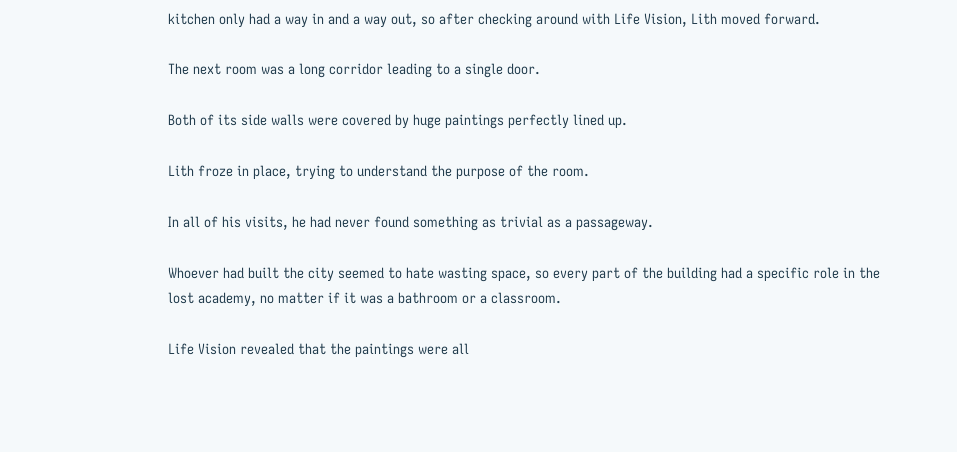kitchen only had a way in and a way out, so after checking around with Life Vision, Lith moved forward.

The next room was a long corridor leading to a single door.

Both of its side walls were covered by huge paintings perfectly lined up.

Lith froze in place, trying to understand the purpose of the room.

In all of his visits, he had never found something as trivial as a passageway.

Whoever had built the city seemed to hate wasting space, so every part of the building had a specific role in the lost academy, no matter if it was a bathroom or a classroom.

Life Vision revealed that the paintings were all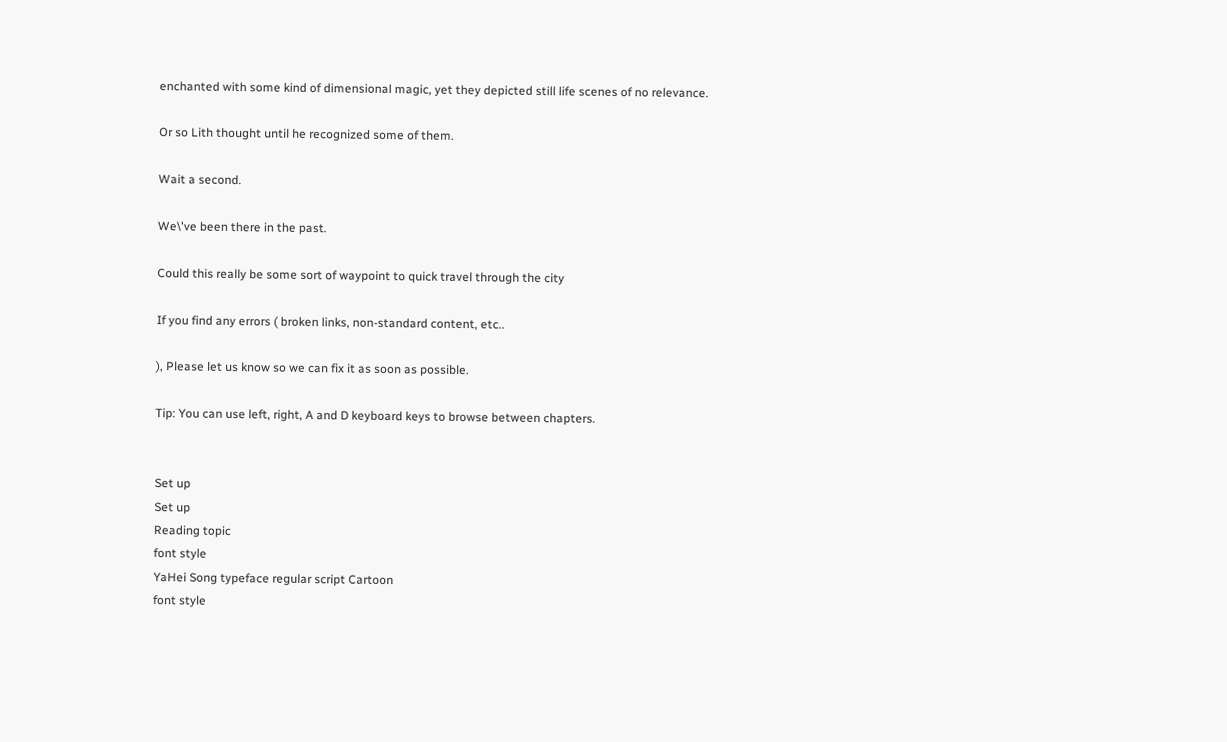enchanted with some kind of dimensional magic, yet they depicted still life scenes of no relevance.

Or so Lith thought until he recognized some of them.

Wait a second.

We\'ve been there in the past.

Could this really be some sort of waypoint to quick travel through the city

If you find any errors ( broken links, non-standard content, etc..

), Please let us know so we can fix it as soon as possible.

Tip: You can use left, right, A and D keyboard keys to browse between chapters.


Set up
Set up
Reading topic
font style
YaHei Song typeface regular script Cartoon
font style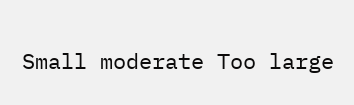Small moderate Too large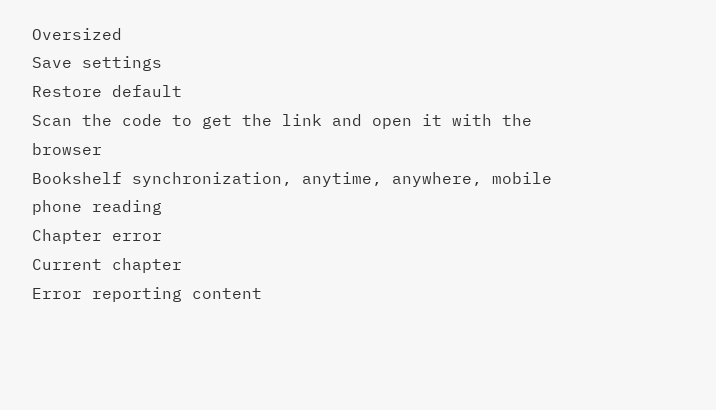Oversized
Save settings
Restore default
Scan the code to get the link and open it with the browser
Bookshelf synchronization, anytime, anywhere, mobile phone reading
Chapter error
Current chapter
Error reporting content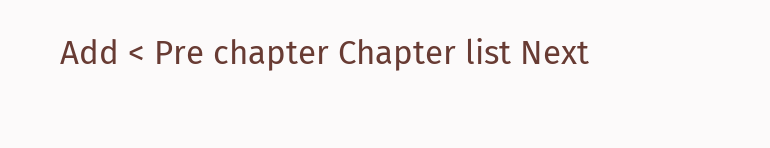Add < Pre chapter Chapter list Next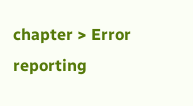chapter > Error reporting